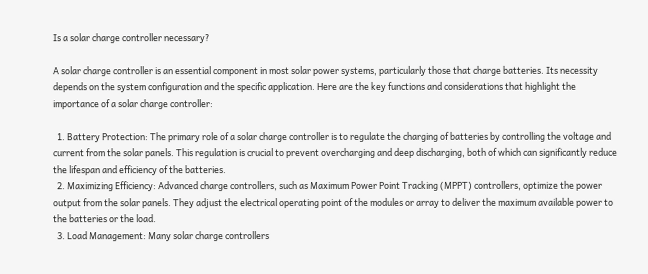Is a solar charge controller necessary?

A solar charge controller is an essential component in most solar power systems, particularly those that charge batteries. Its necessity depends on the system configuration and the specific application. Here are the key functions and considerations that highlight the importance of a solar charge controller:

  1. Battery Protection: The primary role of a solar charge controller is to regulate the charging of batteries by controlling the voltage and current from the solar panels. This regulation is crucial to prevent overcharging and deep discharging, both of which can significantly reduce the lifespan and efficiency of the batteries.
  2. Maximizing Efficiency: Advanced charge controllers, such as Maximum Power Point Tracking (MPPT) controllers, optimize the power output from the solar panels. They adjust the electrical operating point of the modules or array to deliver the maximum available power to the batteries or the load.
  3. Load Management: Many solar charge controllers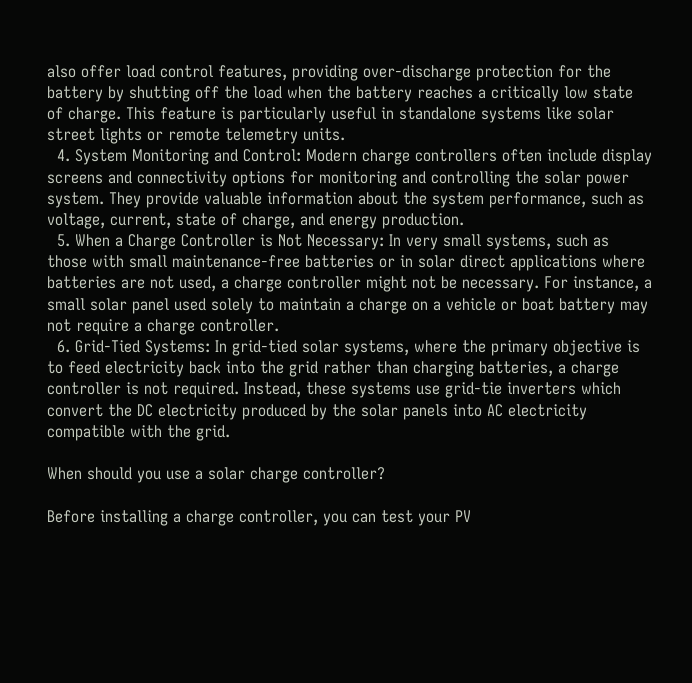also offer load control features, providing over-discharge protection for the battery by shutting off the load when the battery reaches a critically low state of charge. This feature is particularly useful in standalone systems like solar street lights or remote telemetry units.
  4. System Monitoring and Control: Modern charge controllers often include display screens and connectivity options for monitoring and controlling the solar power system. They provide valuable information about the system performance, such as voltage, current, state of charge, and energy production.
  5. When a Charge Controller is Not Necessary: In very small systems, such as those with small maintenance-free batteries or in solar direct applications where batteries are not used, a charge controller might not be necessary. For instance, a small solar panel used solely to maintain a charge on a vehicle or boat battery may not require a charge controller.
  6. Grid-Tied Systems: In grid-tied solar systems, where the primary objective is to feed electricity back into the grid rather than charging batteries, a charge controller is not required. Instead, these systems use grid-tie inverters which convert the DC electricity produced by the solar panels into AC electricity compatible with the grid.

When should you use a solar charge controller?

Before installing a charge controller, you can test your PV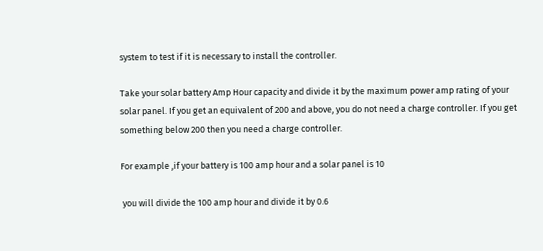system to test if it is necessary to install the controller.

Take your solar battery Amp Hour capacity and divide it by the maximum power amp rating of your solar panel. If you get an equivalent of 200 and above, you do not need a charge controller. If you get something below 200 then you need a charge controller.

For example ,if your battery is 100 amp hour and a solar panel is 10

 you will divide the 100 amp hour and divide it by 0.6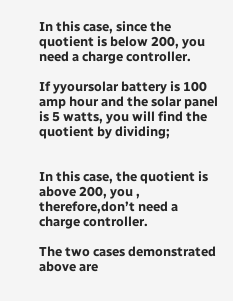In this case, since the quotient is below 200, you need a charge controller.

If yyoursolar battery is 100 amp hour and the solar panel is 5 watts, you will find the quotient by dividing;


In this case, the quotient is above 200, you , therefore,don’t need a charge controller.

The two cases demonstrated above are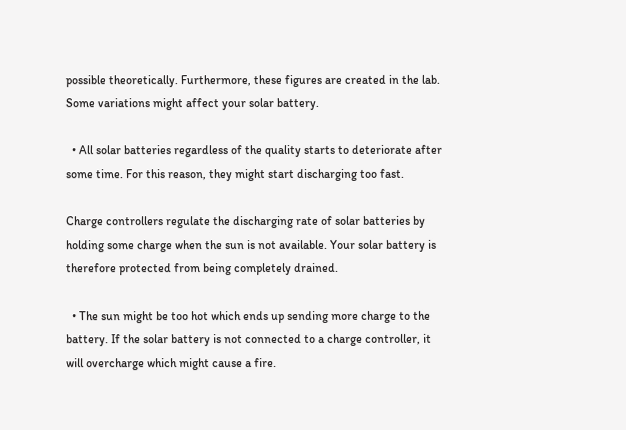possible theoretically. Furthermore, these figures are created in the lab. Some variations might affect your solar battery.

  • All solar batteries regardless of the quality starts to deteriorate after some time. For this reason, they might start discharging too fast.

Charge controllers regulate the discharging rate of solar batteries by holding some charge when the sun is not available. Your solar battery is therefore protected from being completely drained.

  • The sun might be too hot which ends up sending more charge to the battery. If the solar battery is not connected to a charge controller, it will overcharge which might cause a fire.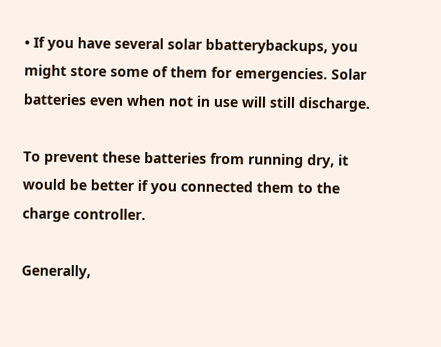• If you have several solar bbatterybackups, you might store some of them for emergencies. Solar batteries even when not in use will still discharge.

To prevent these batteries from running dry, it would be better if you connected them to the charge controller.

Generally,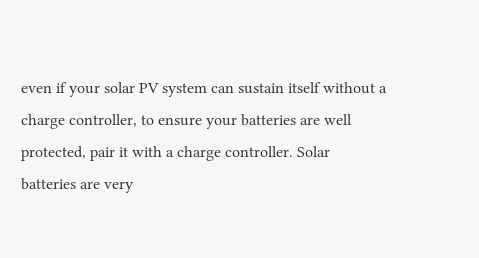even if your solar PV system can sustain itself without a charge controller, to ensure your batteries are well protected, pair it with a charge controller. Solar batteries are very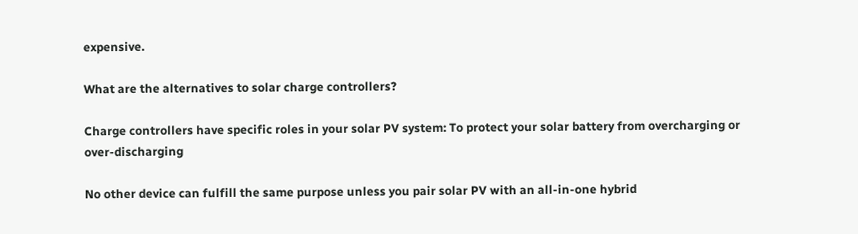expensive.

What are the alternatives to solar charge controllers?

Charge controllers have specific roles in your solar PV system: To protect your solar battery from overcharging or over-discharging

No other device can fulfill the same purpose unless you pair solar PV with an all-in-one hybrid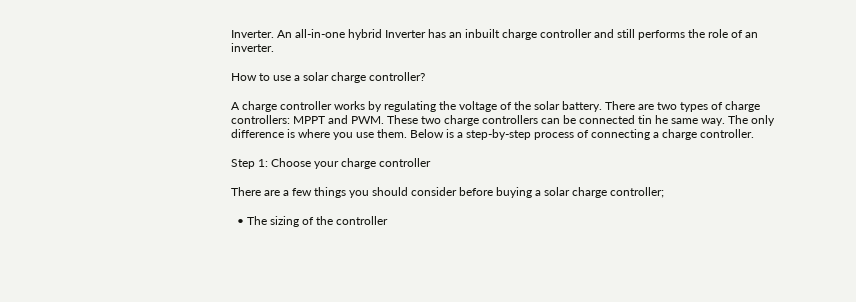Inverter. An all-in-one hybrid Inverter has an inbuilt charge controller and still performs the role of an inverter.

How to use a solar charge controller?

A charge controller works by regulating the voltage of the solar battery. There are two types of charge controllers: MPPT and PWM. These two charge controllers can be connected tin he same way. The only difference is where you use them. Below is a step-by-step process of connecting a charge controller.

Step 1: Choose your charge controller

There are a few things you should consider before buying a solar charge controller;

  • The sizing of the controller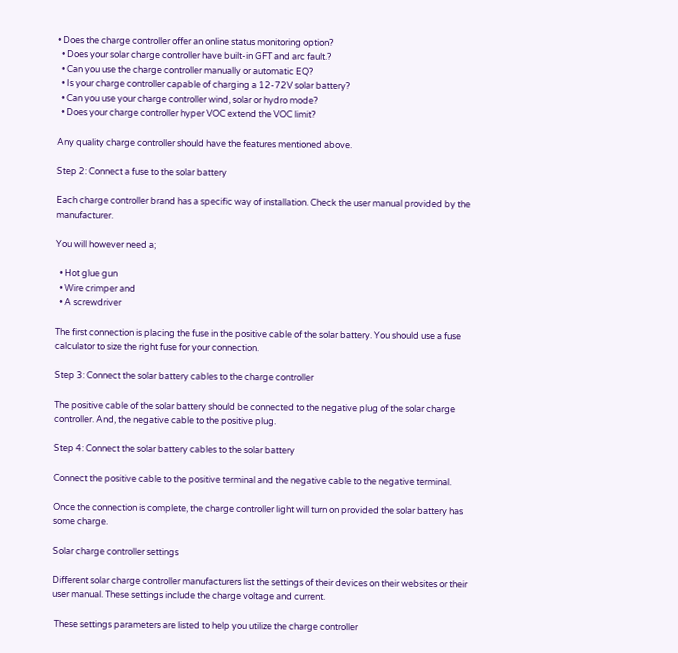• Does the charge controller offer an online status monitoring option?
  • Does your solar charge controller have built-in GFT and arc fault.?
  • Can you use the charge controller manually or automatic EQ?
  • Is your charge controller capable of charging a 12-72V solar battery?
  • Can you use your charge controller wind, solar or hydro mode?
  • Does your charge controller hyper VOC extend the VOC limit?

Any quality charge controller should have the features mentioned above.

Step 2: Connect a fuse to the solar battery

Each charge controller brand has a specific way of installation. Check the user manual provided by the manufacturer.

You will however need a;

  • Hot glue gun
  • Wire crimper and
  • A screwdriver

The first connection is placing the fuse in the positive cable of the solar battery. You should use a fuse calculator to size the right fuse for your connection.

Step 3: Connect the solar battery cables to the charge controller

The positive cable of the solar battery should be connected to the negative plug of the solar charge controller. And, the negative cable to the positive plug.

Step 4: Connect the solar battery cables to the solar battery

Connect the positive cable to the positive terminal and the negative cable to the negative terminal.

Once the connection is complete, the charge controller light will turn on provided the solar battery has some charge.

Solar charge controller settings

Different solar charge controller manufacturers list the settings of their devices on their websites or their user manual. These settings include the charge voltage and current.

 These settings parameters are listed to help you utilize the charge controller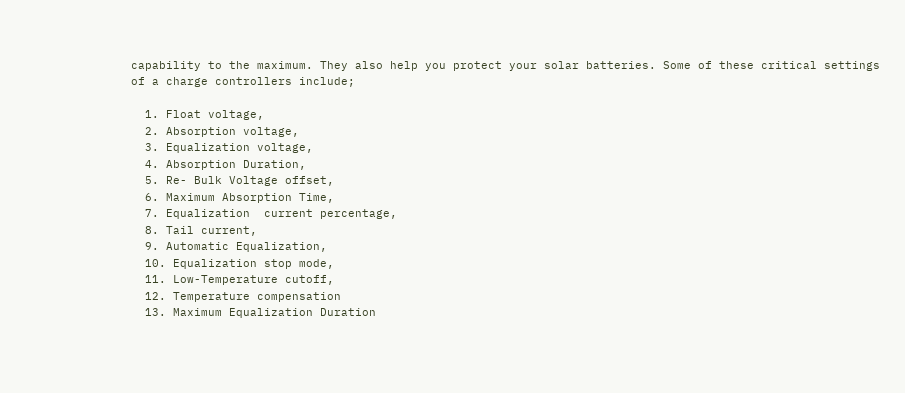capability to the maximum. They also help you protect your solar batteries. Some of these critical settings of a charge controllers include;

  1. Float voltage,
  2. Absorption voltage,
  3. Equalization voltage,
  4. Absorption Duration,
  5. Re- Bulk Voltage offset,
  6. Maximum Absorption Time,
  7. Equalization  current percentage,
  8. Tail current,
  9. Automatic Equalization,
  10. Equalization stop mode,
  11. Low-Temperature cutoff,
  12. Temperature compensation
  13. Maximum Equalization Duration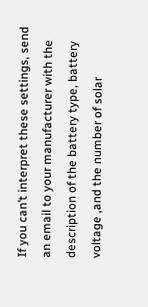If you can’t interpret these settings, send an email to your manufacturer with the description of the battery type, battery voltage ,and the number of solar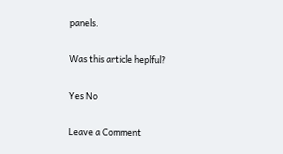panels.

Was this article heplful?

Yes No

Leave a Comment